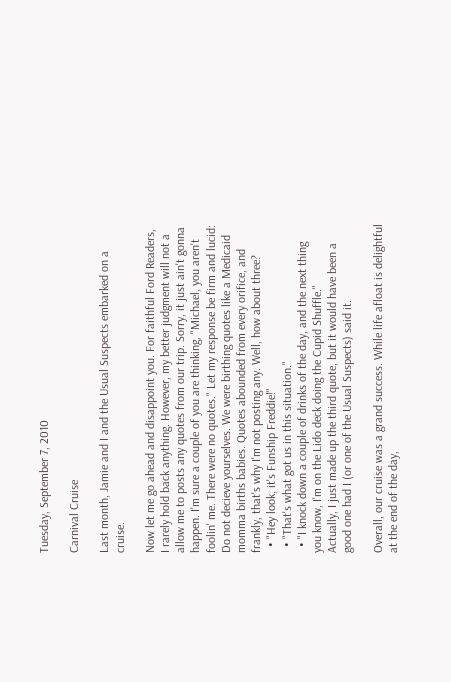Tuesday, September 7, 2010

Carnival Cruise

Last month, Jamie and I and the Usual Suspects embarked on a cruise.

Now let me go ahead and disappoint you. For faithful Ford Readers, I rarely hold back anything. However, my better judgment will not a allow me to posts any quotes from our trip. Sorry, it just ain't gonna happen. I'm sure a couple of you are thinking, "Michael, you aren't foolin' me. There were no quotes." Let my response be firm and lucid: Do not decieve yourselves. We were birthing quotes like a Medicaid momma births babies. Quotes abounded from every orifice, and frankly, that's why I'm not posting any. Well, how about three?
  • "Hey look, it's Funship Freddie!"
  • "That's what got us in this situation."
  • "I knock down a couple of drinks of the day, and the next thing you know, I'm on the Lido deck doing the Cupid Shuffle."
Actually, I just made up the third quote, but it would have been a good one had I (or one of the Usual Suspects) said it.

Overall, our cruise was a grand success. While life afloat is delightful at the end of the day,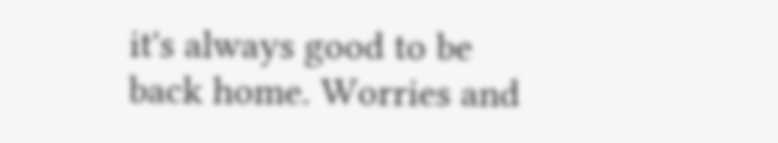it's always good to be back home. Worries and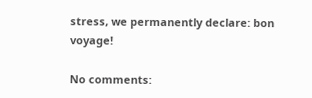stress, we permanently declare: bon voyage!

No comments: